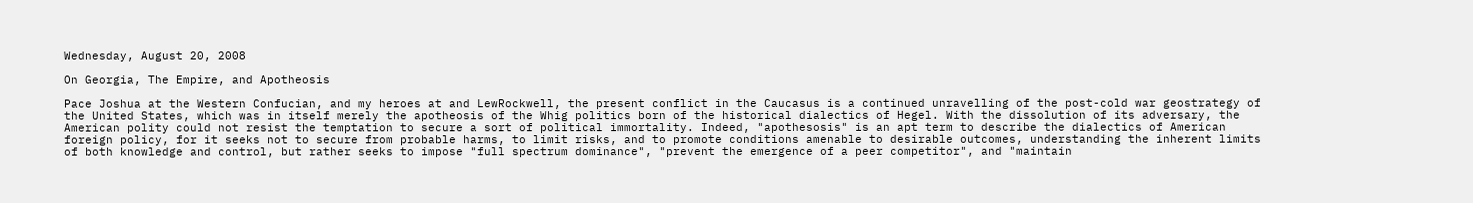Wednesday, August 20, 2008

On Georgia, The Empire, and Apotheosis

Pace Joshua at the Western Confucian, and my heroes at and LewRockwell, the present conflict in the Caucasus is a continued unravelling of the post-cold war geostrategy of the United States, which was in itself merely the apotheosis of the Whig politics born of the historical dialectics of Hegel. With the dissolution of its adversary, the American polity could not resist the temptation to secure a sort of political immortality. Indeed, "apothesosis" is an apt term to describe the dialectics of American foreign policy, for it seeks not to secure from probable harms, to limit risks, and to promote conditions amenable to desirable outcomes, understanding the inherent limits of both knowledge and control, but rather seeks to impose "full spectrum dominance", "prevent the emergence of a peer competitor", and "maintain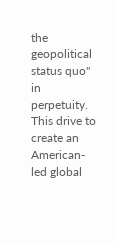the geopolitical status quo" in perpetuity. This drive to create an American-led global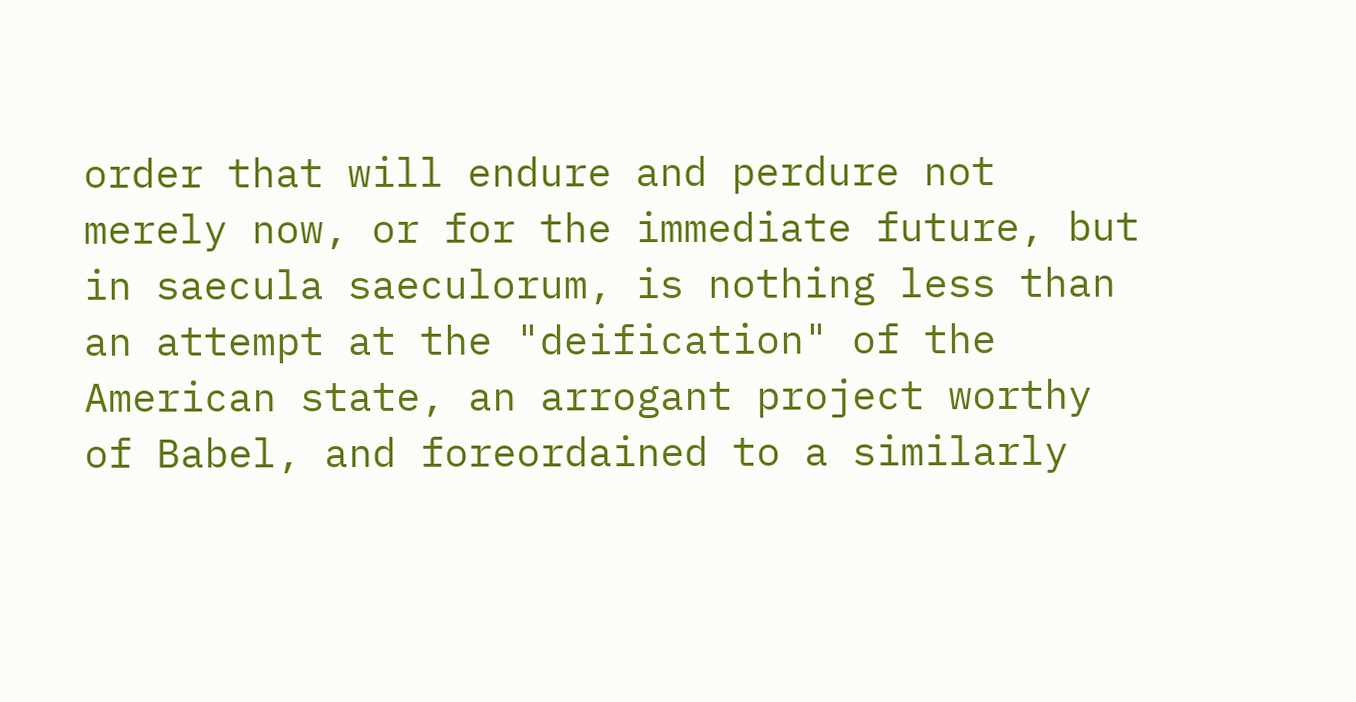order that will endure and perdure not merely now, or for the immediate future, but in saecula saeculorum, is nothing less than an attempt at the "deification" of the American state, an arrogant project worthy of Babel, and foreordained to a similarly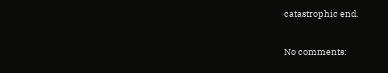catastrophic end.

No comments: